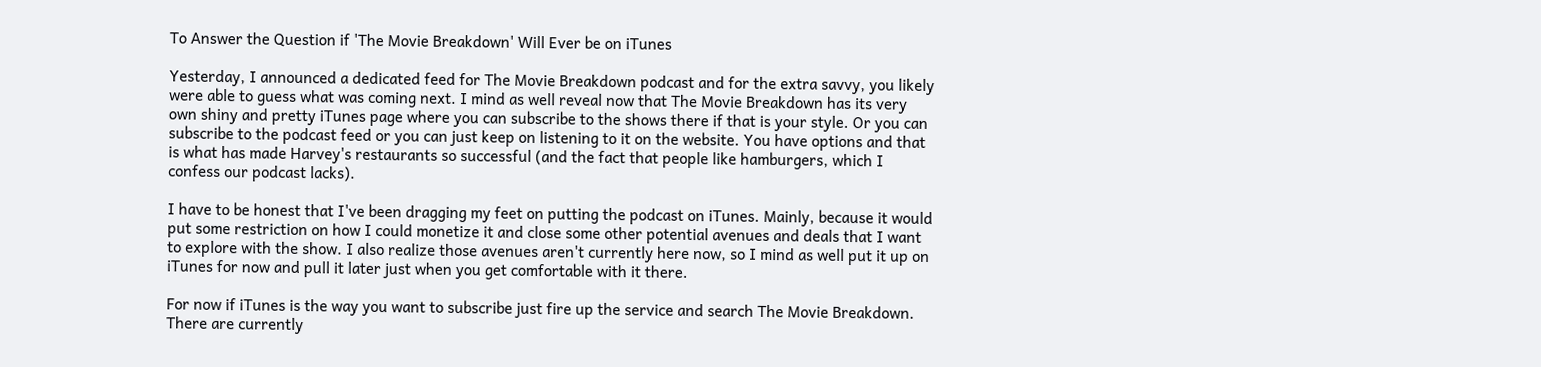To Answer the Question if 'The Movie Breakdown' Will Ever be on iTunes

Yesterday, I announced a dedicated feed for The Movie Breakdown podcast and for the extra savvy, you likely were able to guess what was coming next. I mind as well reveal now that The Movie Breakdown has its very own shiny and pretty iTunes page where you can subscribe to the shows there if that is your style. Or you can subscribe to the podcast feed or you can just keep on listening to it on the website. You have options and that is what has made Harvey's restaurants so successful (and the fact that people like hamburgers, which I confess our podcast lacks).

I have to be honest that I've been dragging my feet on putting the podcast on iTunes. Mainly, because it would put some restriction on how I could monetize it and close some other potential avenues and deals that I want to explore with the show. I also realize those avenues aren't currently here now, so I mind as well put it up on iTunes for now and pull it later just when you get comfortable with it there.

For now if iTunes is the way you want to subscribe just fire up the service and search The Movie Breakdown. There are currently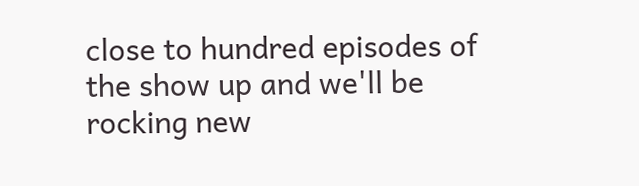close to hundred episodes of the show up and we'll be rocking new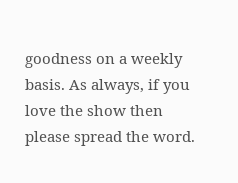goodness on a weekly basis. As always, if you love the show then please spread the word.